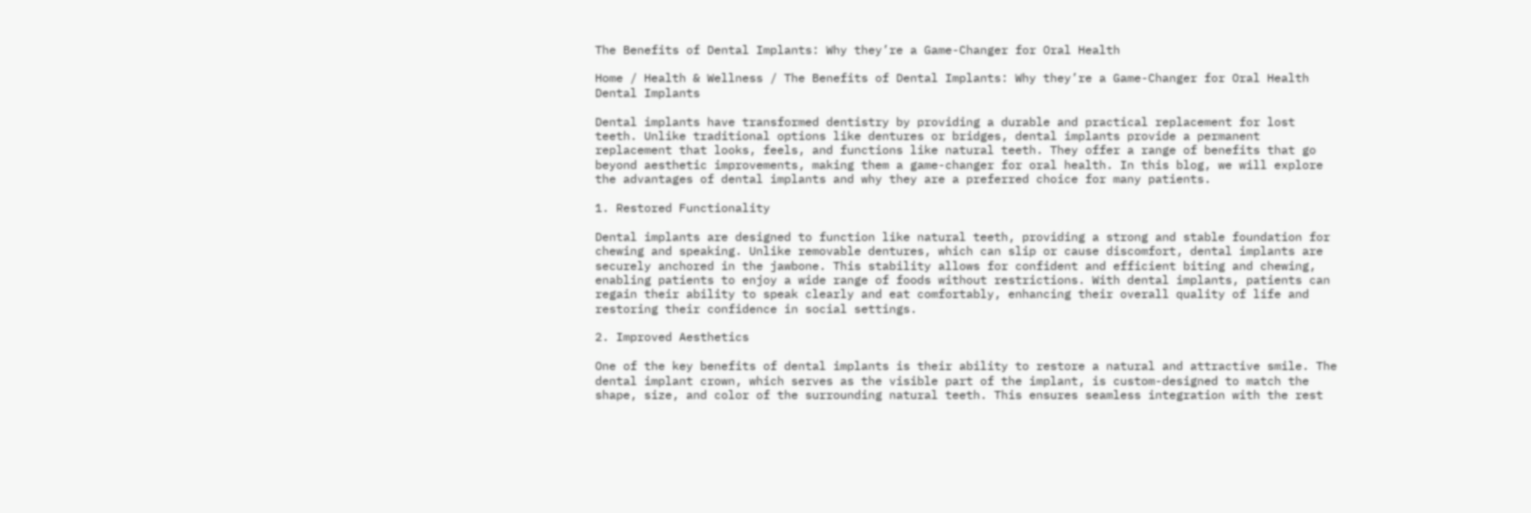The Benefits of Dental Implants: Why they’re a Game-Changer for Oral Health

Home / Health & Wellness / The Benefits of Dental Implants: Why they’re a Game-Changer for Oral Health
Dental Implants

Dental implants have transformed dentistry by providing a durable and practical replacement for lost teeth. Unlike traditional options like dentures or bridges, dental implants provide a permanent replacement that looks, feels, and functions like natural teeth. They offer a range of benefits that go beyond aesthetic improvements, making them a game-changer for oral health. In this blog, we will explore the advantages of dental implants and why they are a preferred choice for many patients.

1. Restored Functionality

Dental implants are designed to function like natural teeth, providing a strong and stable foundation for chewing and speaking. Unlike removable dentures, which can slip or cause discomfort, dental implants are securely anchored in the jawbone. This stability allows for confident and efficient biting and chewing, enabling patients to enjoy a wide range of foods without restrictions. With dental implants, patients can regain their ability to speak clearly and eat comfortably, enhancing their overall quality of life and restoring their confidence in social settings.

2. Improved Aesthetics

One of the key benefits of dental implants is their ability to restore a natural and attractive smile. The dental implant crown, which serves as the visible part of the implant, is custom-designed to match the shape, size, and color of the surrounding natural teeth. This ensures seamless integration with the rest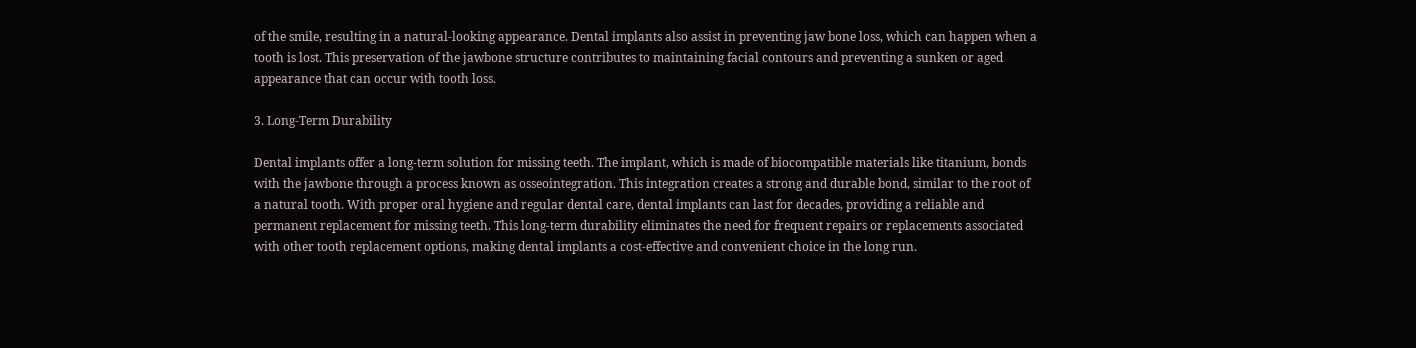of the smile, resulting in a natural-looking appearance. Dental implants also assist in preventing jaw bone loss, which can happen when a tooth is lost. This preservation of the jawbone structure contributes to maintaining facial contours and preventing a sunken or aged appearance that can occur with tooth loss.

3. Long-Term Durability

Dental implants offer a long-term solution for missing teeth. The implant, which is made of biocompatible materials like titanium, bonds with the jawbone through a process known as osseointegration. This integration creates a strong and durable bond, similar to the root of a natural tooth. With proper oral hygiene and regular dental care, dental implants can last for decades, providing a reliable and permanent replacement for missing teeth. This long-term durability eliminates the need for frequent repairs or replacements associated with other tooth replacement options, making dental implants a cost-effective and convenient choice in the long run.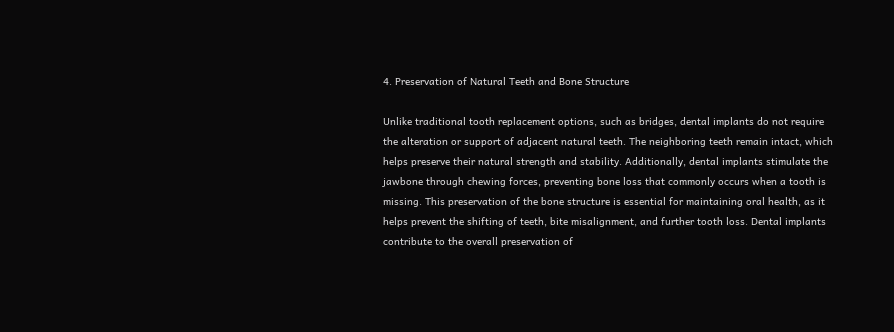4. Preservation of Natural Teeth and Bone Structure

Unlike traditional tooth replacement options, such as bridges, dental implants do not require the alteration or support of adjacent natural teeth. The neighboring teeth remain intact, which helps preserve their natural strength and stability. Additionally, dental implants stimulate the jawbone through chewing forces, preventing bone loss that commonly occurs when a tooth is missing. This preservation of the bone structure is essential for maintaining oral health, as it helps prevent the shifting of teeth, bite misalignment, and further tooth loss. Dental implants contribute to the overall preservation of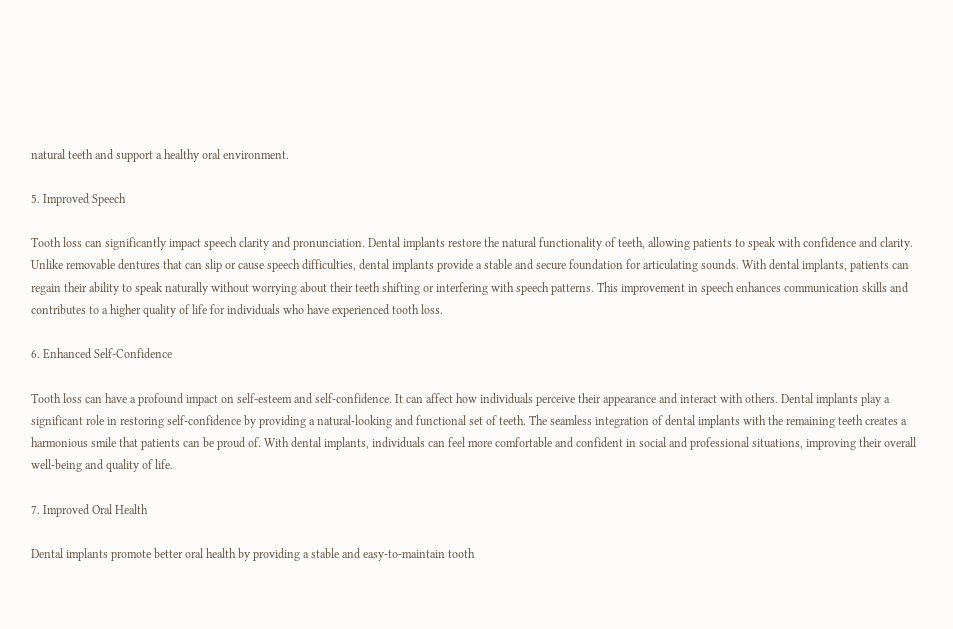natural teeth and support a healthy oral environment.

5. Improved Speech

Tooth loss can significantly impact speech clarity and pronunciation. Dental implants restore the natural functionality of teeth, allowing patients to speak with confidence and clarity. Unlike removable dentures that can slip or cause speech difficulties, dental implants provide a stable and secure foundation for articulating sounds. With dental implants, patients can regain their ability to speak naturally without worrying about their teeth shifting or interfering with speech patterns. This improvement in speech enhances communication skills and contributes to a higher quality of life for individuals who have experienced tooth loss.

6. Enhanced Self-Confidence

Tooth loss can have a profound impact on self-esteem and self-confidence. It can affect how individuals perceive their appearance and interact with others. Dental implants play a significant role in restoring self-confidence by providing a natural-looking and functional set of teeth. The seamless integration of dental implants with the remaining teeth creates a harmonious smile that patients can be proud of. With dental implants, individuals can feel more comfortable and confident in social and professional situations, improving their overall well-being and quality of life.

7. Improved Oral Health

Dental implants promote better oral health by providing a stable and easy-to-maintain tooth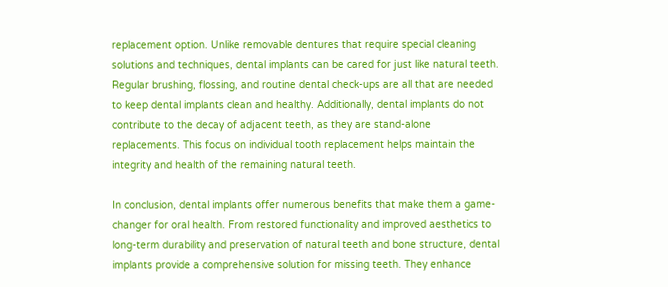replacement option. Unlike removable dentures that require special cleaning solutions and techniques, dental implants can be cared for just like natural teeth. Regular brushing, flossing, and routine dental check-ups are all that are needed to keep dental implants clean and healthy. Additionally, dental implants do not contribute to the decay of adjacent teeth, as they are stand-alone replacements. This focus on individual tooth replacement helps maintain the integrity and health of the remaining natural teeth.

In conclusion, dental implants offer numerous benefits that make them a game-changer for oral health. From restored functionality and improved aesthetics to long-term durability and preservation of natural teeth and bone structure, dental implants provide a comprehensive solution for missing teeth. They enhance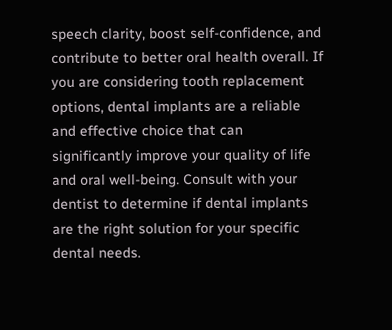speech clarity, boost self-confidence, and contribute to better oral health overall. If you are considering tooth replacement options, dental implants are a reliable and effective choice that can significantly improve your quality of life and oral well-being. Consult with your dentist to determine if dental implants are the right solution for your specific dental needs.